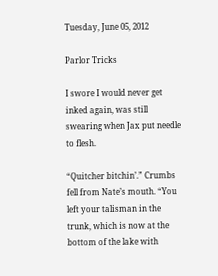Tuesday, June 05, 2012

Parlor Tricks

I swore I would never get inked again, was still swearing when Jax put needle to flesh.

“Quitcher bitchin’.” Crumbs fell from Nate’s mouth. “You left your talisman in the trunk, which is now at the bottom of the lake with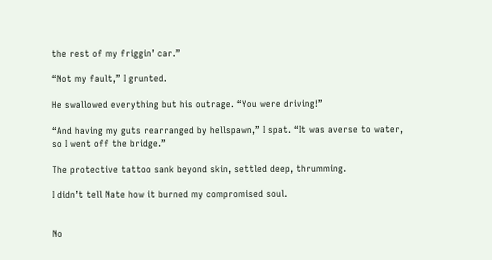the rest of my friggin’ car.”

“Not my fault,” I grunted.

He swallowed everything but his outrage. “You were driving!”

“And having my guts rearranged by hellspawn,” I spat. “It was averse to water, so I went off the bridge.”

The protective tattoo sank beyond skin, settled deep, thrumming.

I didn’t tell Nate how it burned my compromised soul.


No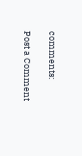comments:

Post a Comment